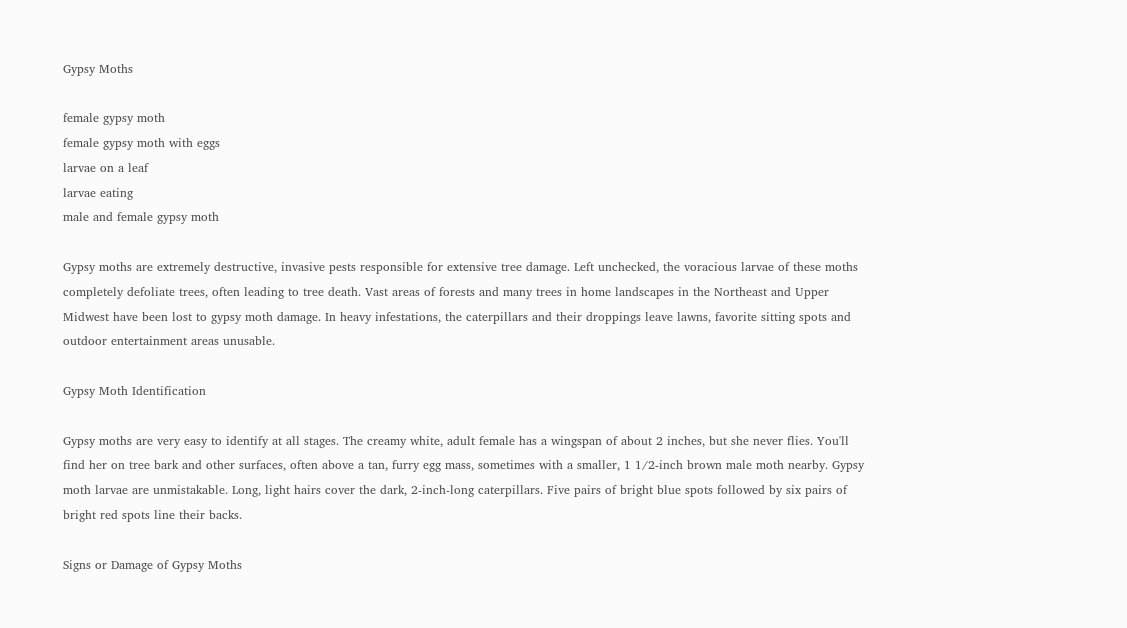Gypsy Moths

female gypsy moth
female gypsy moth with eggs
larvae on a leaf
larvae eating
male and female gypsy moth

Gypsy moths are extremely destructive, invasive pests responsible for extensive tree damage. Left unchecked, the voracious larvae of these moths completely defoliate trees, often leading to tree death. Vast areas of forests and many trees in home landscapes in the Northeast and Upper Midwest have been lost to gypsy moth damage. In heavy infestations, the caterpillars and their droppings leave lawns, favorite sitting spots and outdoor entertainment areas unusable.

Gypsy Moth Identification

Gypsy moths are very easy to identify at all stages. The creamy white, adult female has a wingspan of about 2 inches, but she never flies. You'll find her on tree bark and other surfaces, often above a tan, furry egg mass, sometimes with a smaller, 1 1/2-inch brown male moth nearby. Gypsy moth larvae are unmistakable. Long, light hairs cover the dark, 2-inch-long caterpillars. Five pairs of bright blue spots followed by six pairs of bright red spots line their backs.

Signs or Damage of Gypsy Moths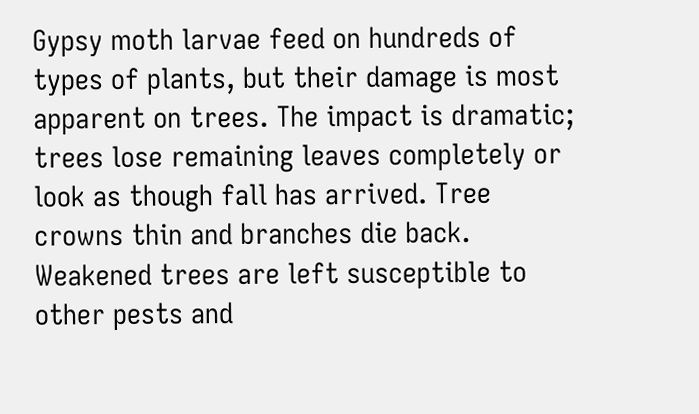Gypsy moth larvae feed on hundreds of types of plants, but their damage is most apparent on trees. The impact is dramatic; trees lose remaining leaves completely or look as though fall has arrived. Tree crowns thin and branches die back. Weakened trees are left susceptible to other pests and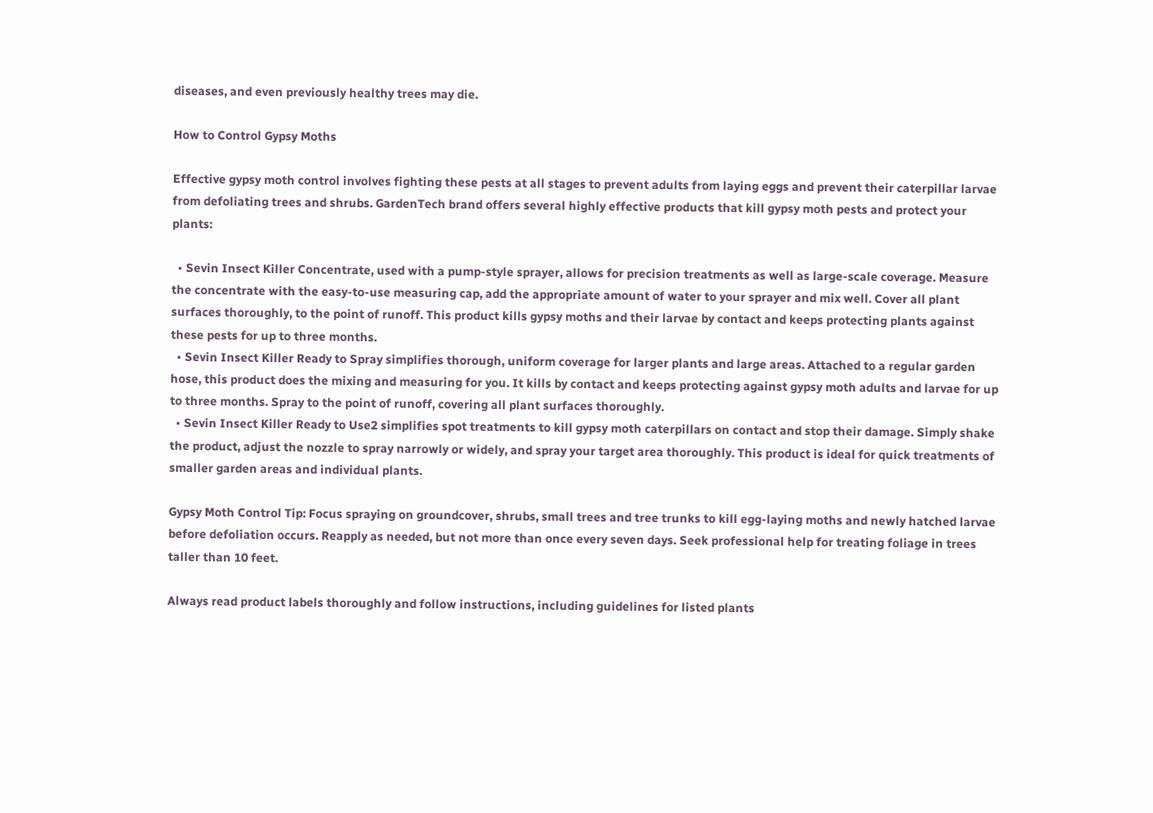diseases, and even previously healthy trees may die.

How to Control Gypsy Moths

Effective gypsy moth control involves fighting these pests at all stages to prevent adults from laying eggs and prevent their caterpillar larvae from defoliating trees and shrubs. GardenTech brand offers several highly effective products that kill gypsy moth pests and protect your plants:

  • Sevin Insect Killer Concentrate, used with a pump-style sprayer, allows for precision treatments as well as large-scale coverage. Measure the concentrate with the easy-to-use measuring cap, add the appropriate amount of water to your sprayer and mix well. Cover all plant surfaces thoroughly, to the point of runoff. This product kills gypsy moths and their larvae by contact and keeps protecting plants against these pests for up to three months.
  • Sevin Insect Killer Ready to Spray simplifies thorough, uniform coverage for larger plants and large areas. Attached to a regular garden hose, this product does the mixing and measuring for you. It kills by contact and keeps protecting against gypsy moth adults and larvae for up to three months. Spray to the point of runoff, covering all plant surfaces thoroughly.
  • Sevin Insect Killer Ready to Use2 simplifies spot treatments to kill gypsy moth caterpillars on contact and stop their damage. Simply shake the product, adjust the nozzle to spray narrowly or widely, and spray your target area thoroughly. This product is ideal for quick treatments of smaller garden areas and individual plants.

Gypsy Moth Control Tip: Focus spraying on groundcover, shrubs, small trees and tree trunks to kill egg-laying moths and newly hatched larvae before defoliation occurs. Reapply as needed, but not more than once every seven days. Seek professional help for treating foliage in trees taller than 10 feet.

Always read product labels thoroughly and follow instructions, including guidelines for listed plants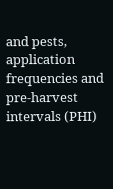and pests, application frequencies and pre-harvest intervals (PHI)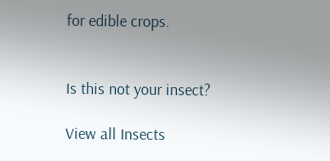for edible crops.


Is this not your insect?

View all Insects